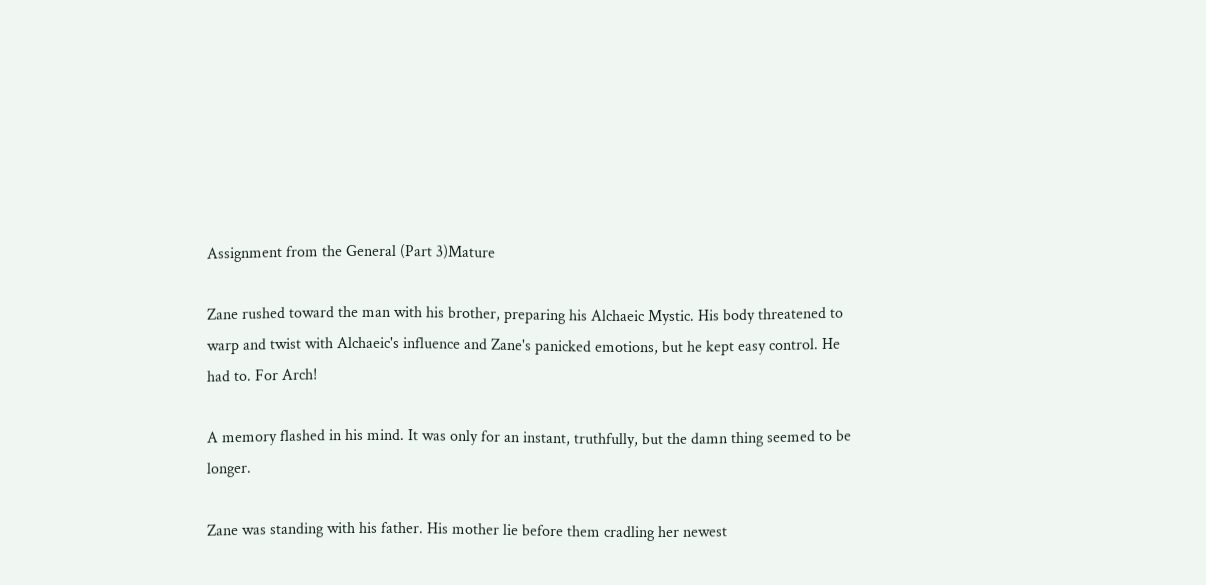Assignment from the General (Part 3)Mature

Zane rushed toward the man with his brother, preparing his Alchaeic Mystic. His body threatened to warp and twist with Alchaeic's influence and Zane's panicked emotions, but he kept easy control. He had to. For Arch!

A memory flashed in his mind. It was only for an instant, truthfully, but the damn thing seemed to be longer.

Zane was standing with his father. His mother lie before them cradling her newest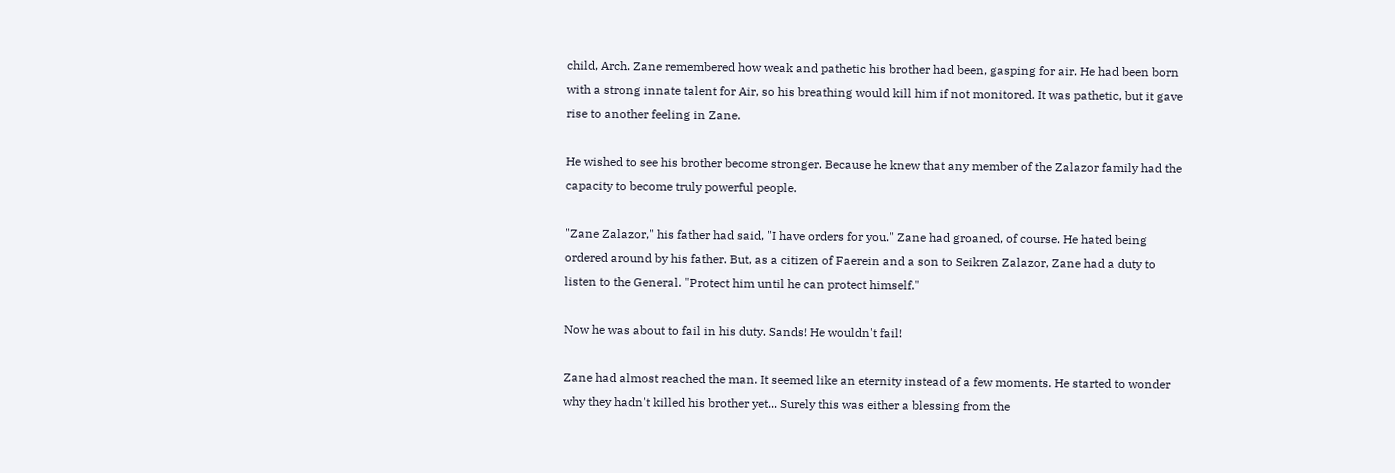child, Arch. Zane remembered how weak and pathetic his brother had been, gasping for air. He had been born with a strong innate talent for Air, so his breathing would kill him if not monitored. It was pathetic, but it gave rise to another feeling in Zane.

He wished to see his brother become stronger. Because he knew that any member of the Zalazor family had the capacity to become truly powerful people.

"Zane Zalazor," his father had said, "I have orders for you." Zane had groaned, of course. He hated being ordered around by his father. But, as a citizen of Faerein and a son to Seikren Zalazor, Zane had a duty to listen to the General. "Protect him until he can protect himself."

Now he was about to fail in his duty. Sands! He wouldn't fail!

Zane had almost reached the man. It seemed like an eternity instead of a few moments. He started to wonder why they hadn't killed his brother yet... Surely this was either a blessing from the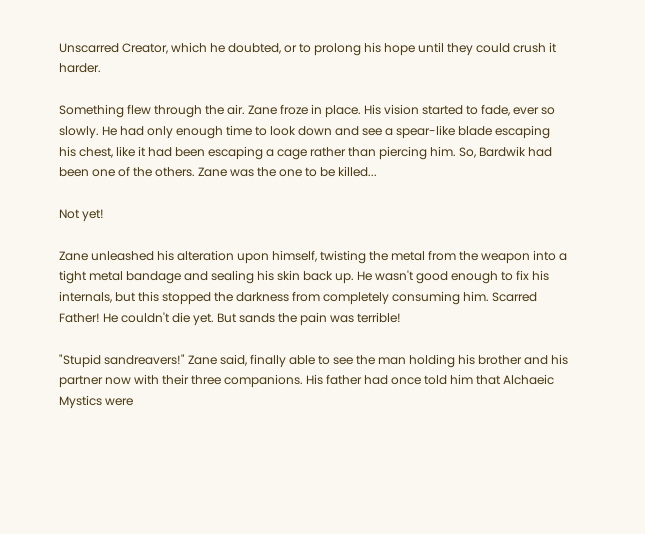Unscarred Creator, which he doubted, or to prolong his hope until they could crush it harder.

Something flew through the air. Zane froze in place. His vision started to fade, ever so slowly. He had only enough time to look down and see a spear-like blade escaping his chest, like it had been escaping a cage rather than piercing him. So, Bardwik had been one of the others. Zane was the one to be killed...

Not yet!

Zane unleashed his alteration upon himself, twisting the metal from the weapon into a tight metal bandage and sealing his skin back up. He wasn't good enough to fix his internals, but this stopped the darkness from completely consuming him. Scarred Father! He couldn't die yet. But sands the pain was terrible!

"Stupid sandreavers!" Zane said, finally able to see the man holding his brother and his partner now with their three companions. His father had once told him that Alchaeic Mystics were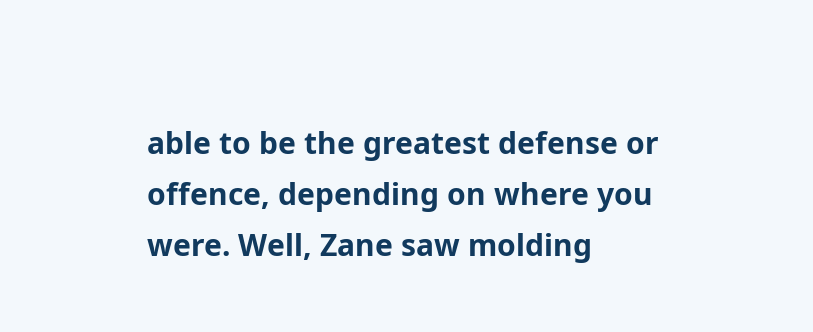able to be the greatest defense or offence, depending on where you were. Well, Zane saw molding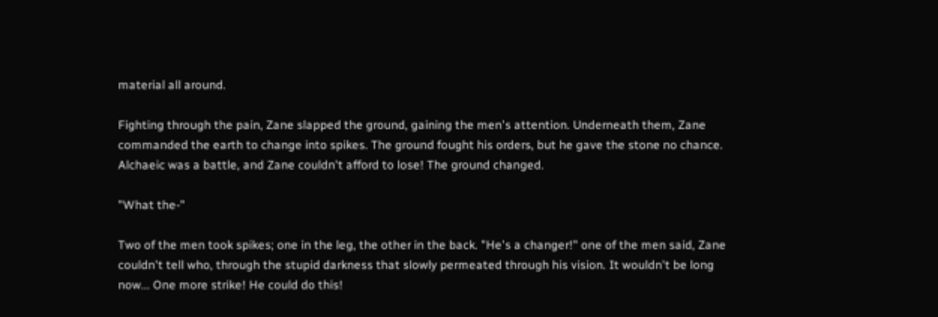material all around.

Fighting through the pain, Zane slapped the ground, gaining the men's attention. Underneath them, Zane commanded the earth to change into spikes. The ground fought his orders, but he gave the stone no chance. Alchaeic was a battle, and Zane couldn't afford to lose! The ground changed.

"What the-"

Two of the men took spikes; one in the leg, the other in the back. "He's a changer!" one of the men said, Zane couldn't tell who, through the stupid darkness that slowly permeated through his vision. It wouldn't be long now... One more strike! He could do this!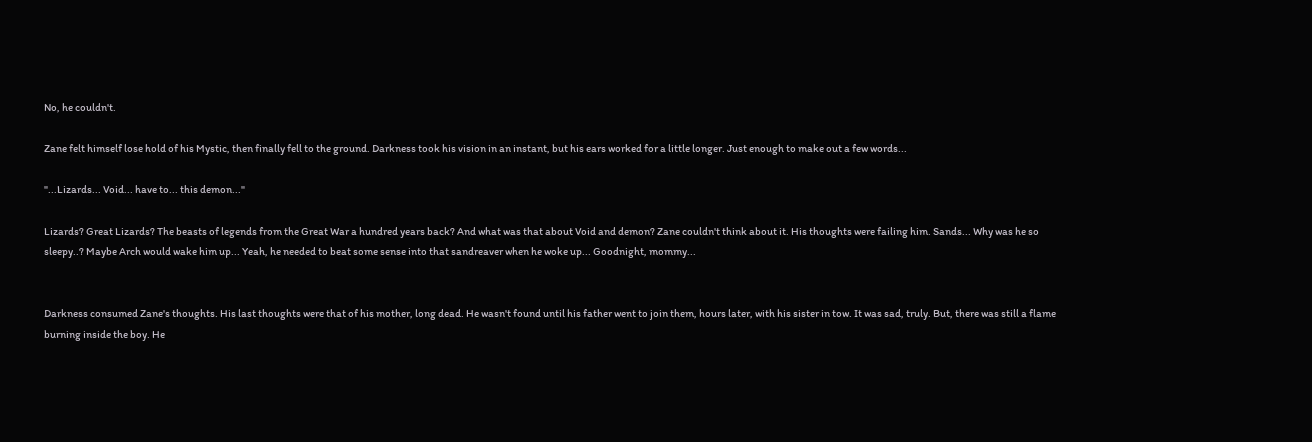No, he couldn't.

Zane felt himself lose hold of his Mystic, then finally fell to the ground. Darkness took his vision in an instant, but his ears worked for a little longer. Just enough to make out a few words...

"...Lizards... Void... have to... this demon..."

Lizards? Great Lizards? The beasts of legends from the Great War a hundred years back? And what was that about Void and demon? Zane couldn't think about it. His thoughts were failing him. Sands... Why was he so sleepy..? Maybe Arch would wake him up... Yeah, he needed to beat some sense into that sandreaver when he woke up... Goodnight, mommy...


Darkness consumed Zane's thoughts. His last thoughts were that of his mother, long dead. He wasn't found until his father went to join them, hours later, with his sister in tow. It was sad, truly. But, there was still a flame burning inside the boy. He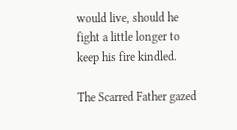would live, should he fight a little longer to keep his fire kindled.

The Scarred Father gazed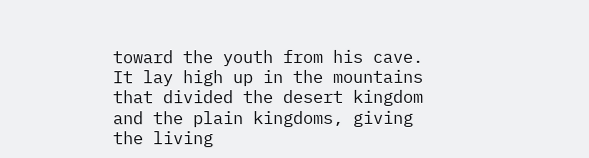toward the youth from his cave. It lay high up in the mountains that divided the desert kingdom and the plain kingdoms, giving the living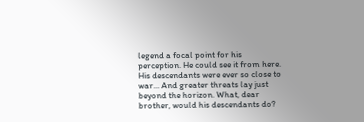legend a focal point for his perception. He could see it from here. His descendants were ever so close to war... And greater threats lay just beyond the horizon. What, dear brother, would his descendants do?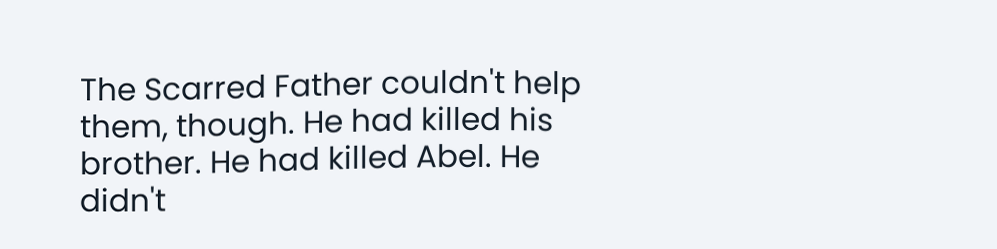The Scarred Father couldn't help them, though. He had killed his brother. He had killed Abel. He didn't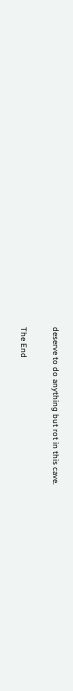deserve to do anything but rot in this cave.

The End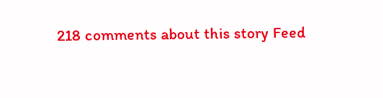218 comments about this story Feed